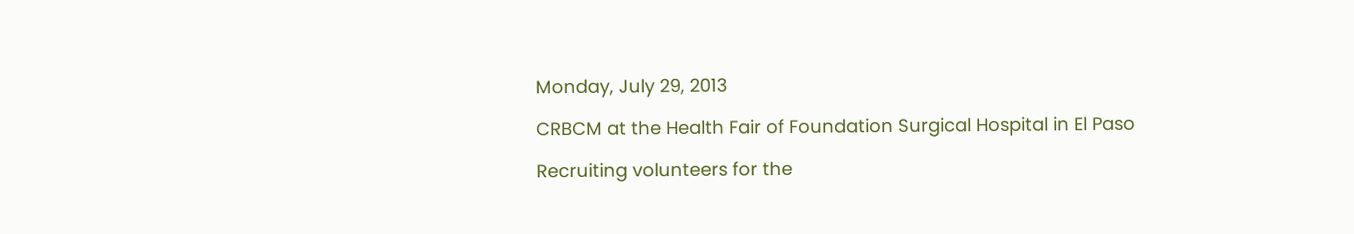Monday, July 29, 2013

CRBCM at the Health Fair of Foundation Surgical Hospital in El Paso

Recruiting volunteers for the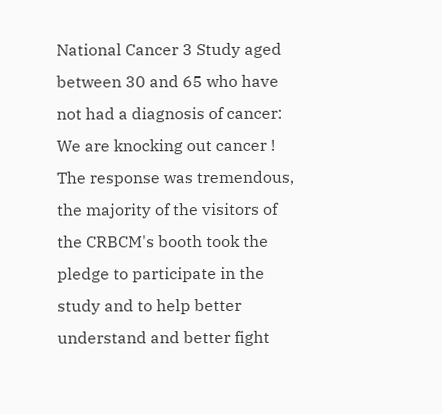National Cancer 3 Study aged between 30 and 65 who have not had a diagnosis of cancer: We are knocking out cancer !
The response was tremendous, the majority of the visitors of the CRBCM's booth took the pledge to participate in the study and to help better understand and better fight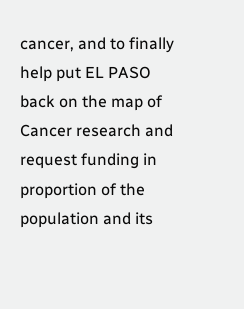cancer, and to finally help put EL PASO back on the map of Cancer research and request funding in proportion of the population and its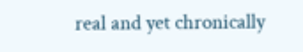real and yet chronically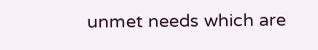unmet needs which are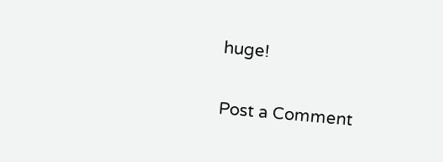huge!

Post a Comment